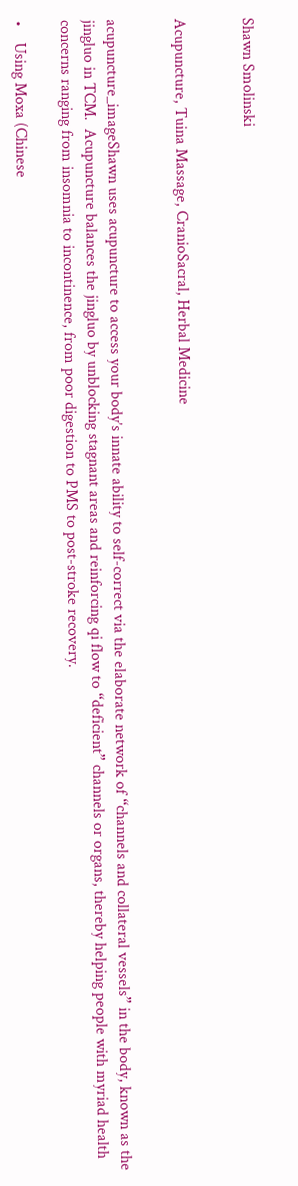Shawn Smolinski


Acupuncture, Tuina Massage, CranioSacral, Herbal Medicine


acupuncture_imageShawn uses acupuncture to access your body’s innate ability to self-correct via the elaborate network of “channels and collateral vessels” in the body, known as the jingluo in TCM.  Acupuncture balances the jingluo by unblocking stagnant areas and reinforcing qi flow to “deficient” channels or organs, thereby helping people with myriad health concerns ranging from insomnia to incontinence, from poor digestion to PMS to post-stroke recovery.

•    Using Moxa (Chinese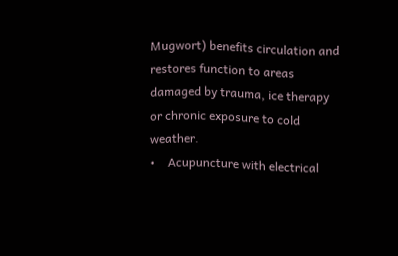Mugwort) benefits circulation and restores function to areas damaged by trauma, ice therapy or chronic exposure to cold weather.
•    Acupuncture with electrical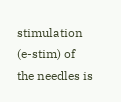stimulation (e-stim) of the needles is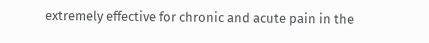extremely effective for chronic and acute pain in the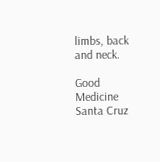limbs, back and neck.

Good Medicine Santa Cruz